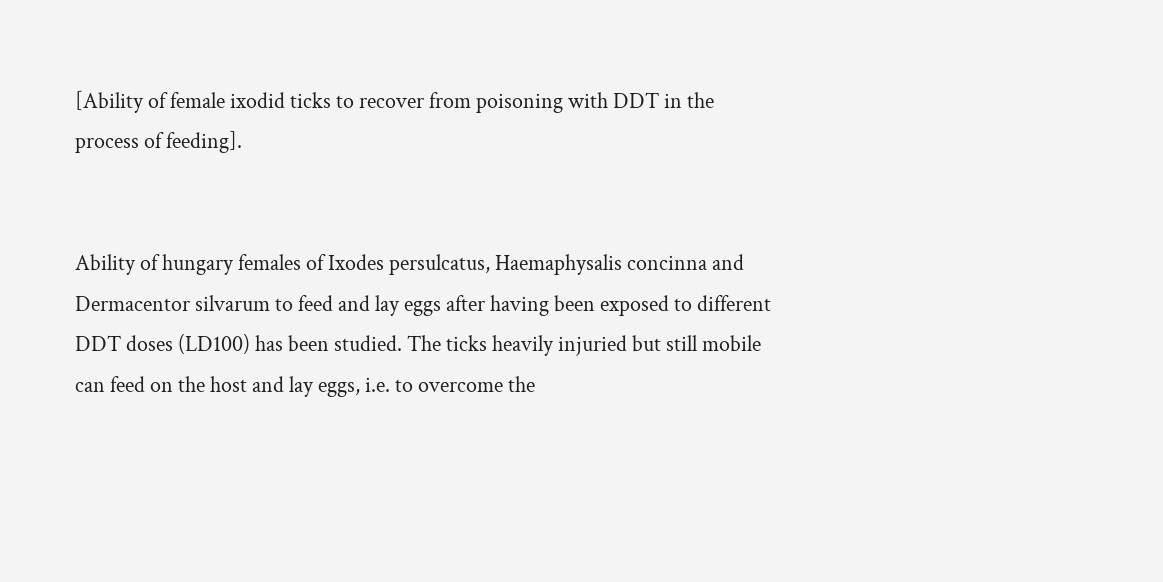[Ability of female ixodid ticks to recover from poisoning with DDT in the process of feeding].


Ability of hungary females of Ixodes persulcatus, Haemaphysalis concinna and Dermacentor silvarum to feed and lay eggs after having been exposed to different DDT doses (LD100) has been studied. The ticks heavily injuried but still mobile can feed on the host and lay eggs, i.e. to overcome the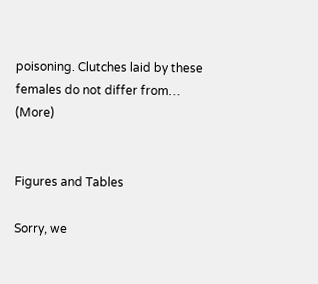poisoning. Clutches laid by these females do not differ from… (More)


Figures and Tables

Sorry, we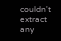couldn't extract any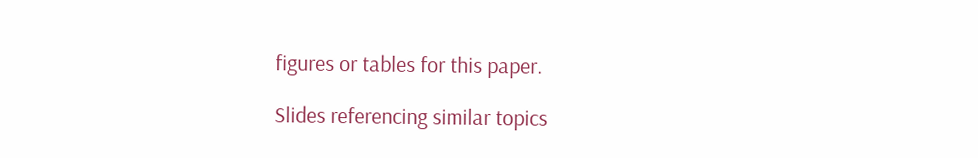figures or tables for this paper.

Slides referencing similar topics